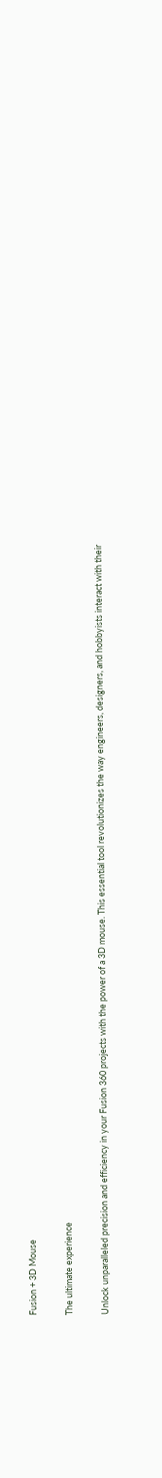Fusion + 3D Mouse

The ultimate experience

Unlock unparalleled precision and efficiency in your Fusion 360 projects with the power of a 3D mouse. This essential tool revolutionizes the way engineers, designers, and hobbyists interact with their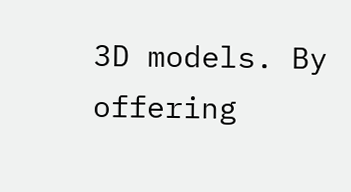3D models. By offering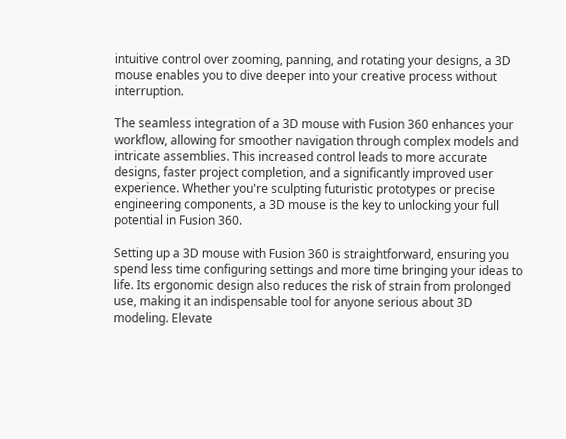intuitive control over zooming, panning, and rotating your designs, a 3D mouse enables you to dive deeper into your creative process without interruption.

The seamless integration of a 3D mouse with Fusion 360 enhances your workflow, allowing for smoother navigation through complex models and intricate assemblies. This increased control leads to more accurate designs, faster project completion, and a significantly improved user experience. Whether you're sculpting futuristic prototypes or precise engineering components, a 3D mouse is the key to unlocking your full potential in Fusion 360.

Setting up a 3D mouse with Fusion 360 is straightforward, ensuring you spend less time configuring settings and more time bringing your ideas to life. Its ergonomic design also reduces the risk of strain from prolonged use, making it an indispensable tool for anyone serious about 3D modeling. Elevate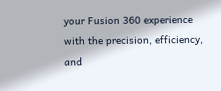your Fusion 360 experience with the precision, efficiency, and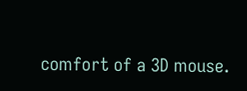comfort of a 3D mouse.